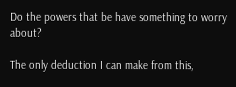Do the powers that be have something to worry about?

The only deduction I can make from this,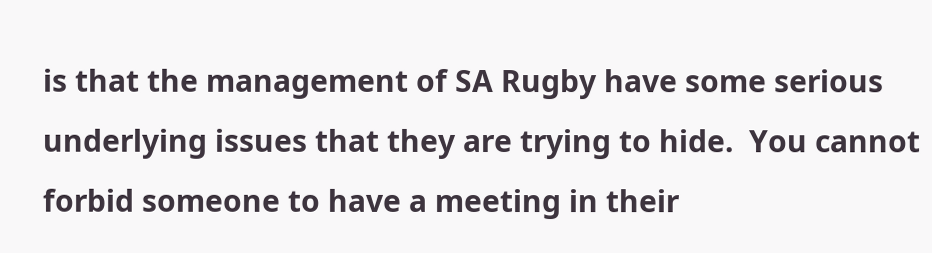is that the management of SA Rugby have some serious underlying issues that they are trying to hide.  You cannot forbid someone to have a meeting in their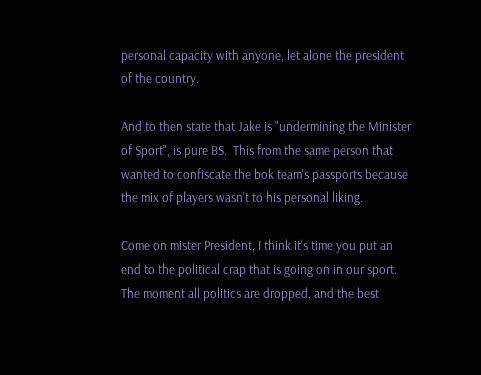personal capacity with anyone, let alone the president of the country.

And to then state that Jake is "undermining the Minister of Sport", is pure BS.  This from the same person that wanted to confiscate the bok team's passports because the mix of players wasn't to his personal liking.

Come on mister President, I think it's time you put an end to the political crap that is going on in our sport.  The moment all politics are dropped, and the best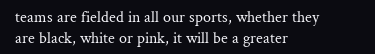teams are fielded in all our sports, whether they are black, white or pink, it will be a greater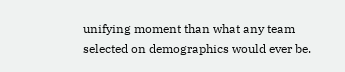unifying moment than what any team selected on demographics would ever be.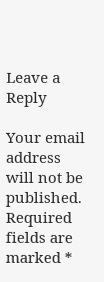Leave a Reply

Your email address will not be published. Required fields are marked *